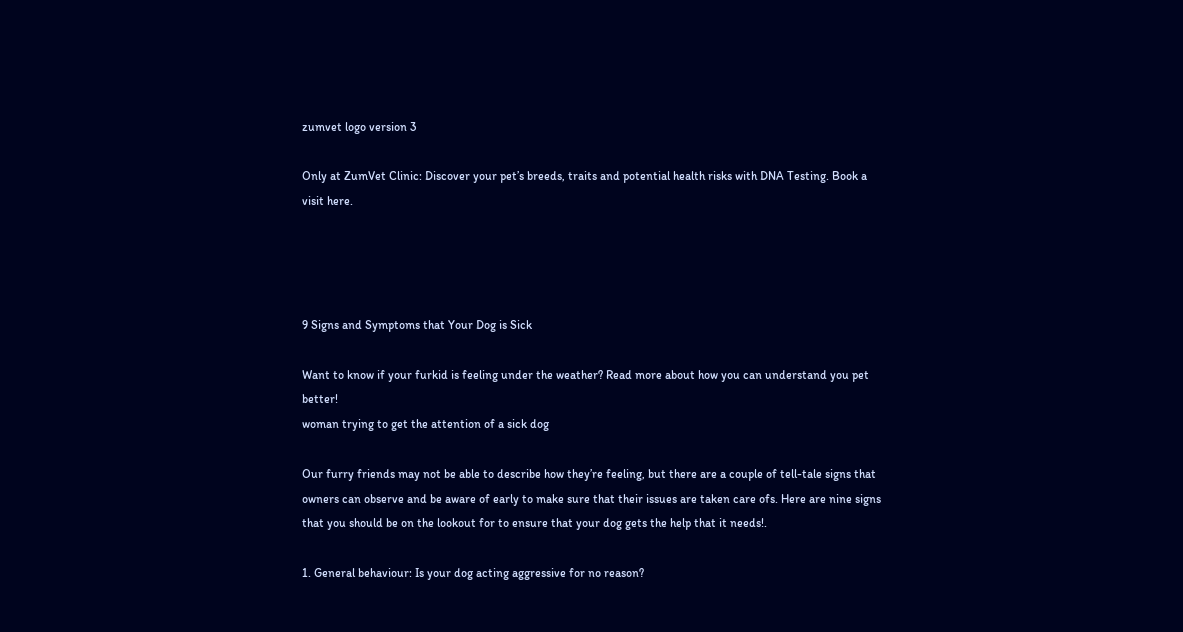zumvet logo version 3

Only at ZumVet Clinic: Discover your pet’s breeds, traits and potential health risks with DNA Testing. Book a visit here.




9 Signs and Symptoms that Your Dog is Sick

Want to know if your furkid is feeling under the weather? Read more about how you can understand you pet better!
woman trying to get the attention of a sick dog

Our furry friends may not be able to describe how they’re feeling, but there are a couple of tell-tale signs that owners can observe and be aware of early to make sure that their issues are taken care ofs. Here are nine signs that you should be on the lookout for to ensure that your dog gets the help that it needs!.

1. General behaviour: Is your dog acting aggressive for no reason?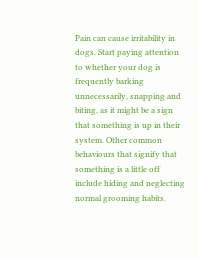Pain can cause irritability in dogs. Start paying attention to whether your dog is frequently barking unnecessarily, snapping and biting, as it might be a sign that something is up in their system. Other common behaviours that signify that something is a little off include hiding and neglecting normal grooming habits.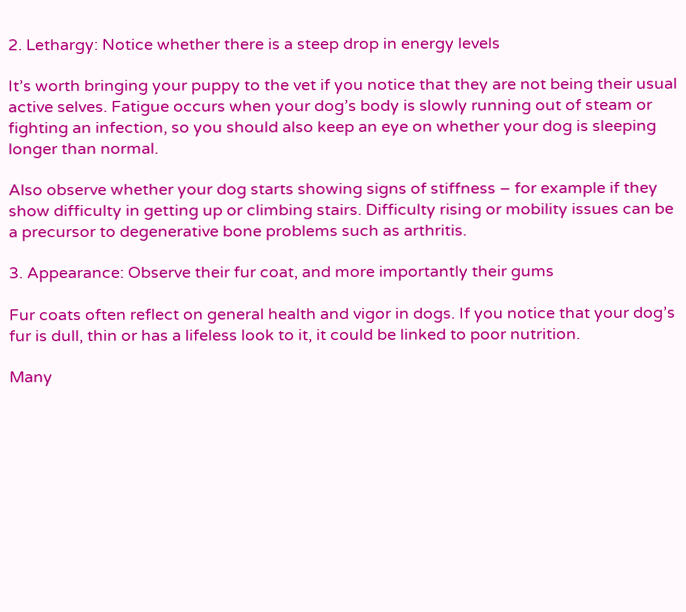2. Lethargy: Notice whether there is a steep drop in energy levels

It’s worth bringing your puppy to the vet if you notice that they are not being their usual active selves. Fatigue occurs when your dog’s body is slowly running out of steam or fighting an infection, so you should also keep an eye on whether your dog is sleeping longer than normal.

Also observe whether your dog starts showing signs of stiffness – for example if they show difficulty in getting up or climbing stairs. Difficulty rising or mobility issues can be a precursor to degenerative bone problems such as arthritis.

3. Appearance: Observe their fur coat, and more importantly their gums

Fur coats often reflect on general health and vigor in dogs. If you notice that your dog’s fur is dull, thin or has a lifeless look to it, it could be linked to poor nutrition.

Many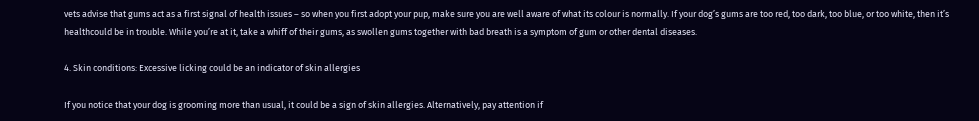vets advise that gums act as a first signal of health issues – so when you first adopt your pup, make sure you are well aware of what its colour is normally. If your dog’s gums are too red, too dark, too blue, or too white, then it’s healthcould be in trouble. While you’re at it, take a whiff of their gums, as swollen gums together with bad breath is a symptom of gum or other dental diseases.

4. Skin conditions: Excessive licking could be an indicator of skin allergies

If you notice that your dog is grooming more than usual, it could be a sign of skin allergies. Alternatively, pay attention if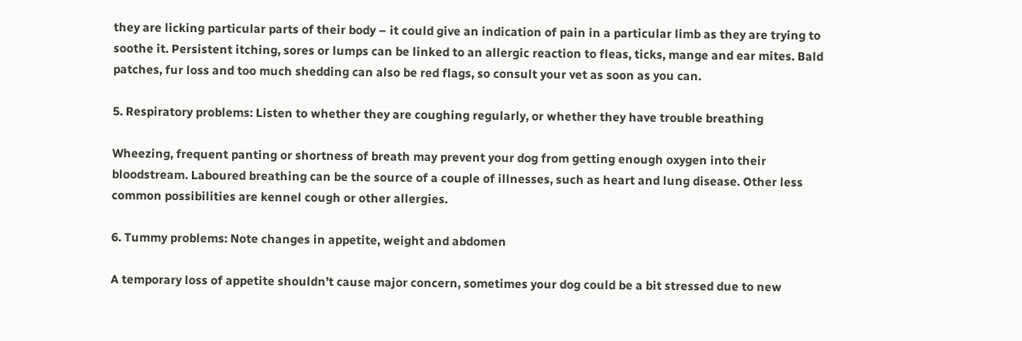they are licking particular parts of their body – it could give an indication of pain in a particular limb as they are trying to soothe it. Persistent itching, sores or lumps can be linked to an allergic reaction to fleas, ticks, mange and ear mites. Bald patches, fur loss and too much shedding can also be red flags, so consult your vet as soon as you can.

5. Respiratory problems: Listen to whether they are coughing regularly, or whether they have trouble breathing

Wheezing, frequent panting or shortness of breath may prevent your dog from getting enough oxygen into their bloodstream. Laboured breathing can be the source of a couple of illnesses, such as heart and lung disease. Other less common possibilities are kennel cough or other allergies.

6. Tummy problems: Note changes in appetite, weight and abdomen

A temporary loss of appetite shouldn’t cause major concern, sometimes your dog could be a bit stressed due to new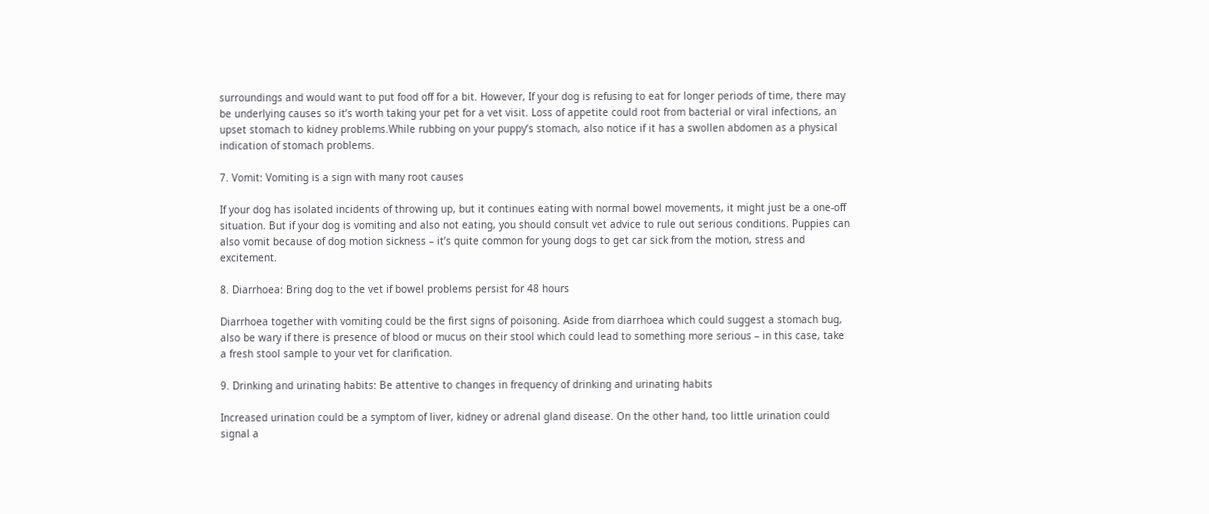surroundings and would want to put food off for a bit. However, If your dog is refusing to eat for longer periods of time, there may be underlying causes so it’s worth taking your pet for a vet visit. Loss of appetite could root from bacterial or viral infections, an upset stomach to kidney problems.While rubbing on your puppy’s stomach, also notice if it has a swollen abdomen as a physical indication of stomach problems.

7. Vomit: Vomiting is a sign with many root causes

If your dog has isolated incidents of throwing up, but it continues eating with normal bowel movements, it might just be a one-off situation. But if your dog is vomiting and also not eating, you should consult vet advice to rule out serious conditions. Puppies can also vomit because of dog motion sickness – it’s quite common for young dogs to get car sick from the motion, stress and excitement.

8. Diarrhoea: Bring dog to the vet if bowel problems persist for 48 hours

Diarrhoea together with vomiting could be the first signs of poisoning. Aside from diarrhoea which could suggest a stomach bug, also be wary if there is presence of blood or mucus on their stool which could lead to something more serious – in this case, take a fresh stool sample to your vet for clarification.

9. Drinking and urinating habits: Be attentive to changes in frequency of drinking and urinating habits

Increased urination could be a symptom of liver, kidney or adrenal gland disease. On the other hand, too little urination could signal a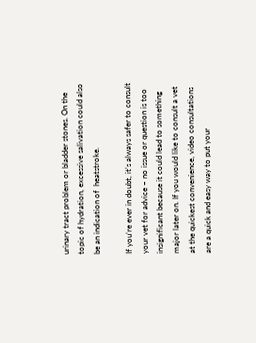urinary tract problem or bladder stones. On the topic of hydration, excessive salivation could also be an indication of  heatstroke.

If you’re ever in doubt, it’s always safer to consult your vet for advice – no issue or question is too insignificant because it could lead to something major later on. If you would like to consult a vet at the quickest convenience, video consultations are a quick and easy way to put your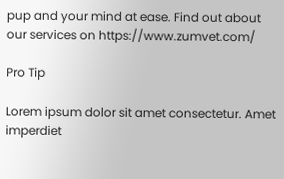pup and your mind at ease. Find out about our services on https://www.zumvet.com/

Pro Tip

Lorem ipsum dolor sit amet consectetur. Amet imperdiet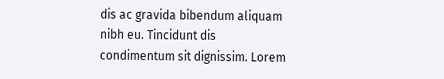dis ac gravida bibendum aliquam nibh eu. Tincidunt dis condimentum sit dignissim. Lorem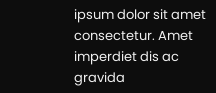ipsum dolor sit amet consectetur. Amet imperdiet dis ac gravida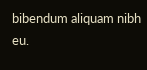bibendum aliquam nibh eu.